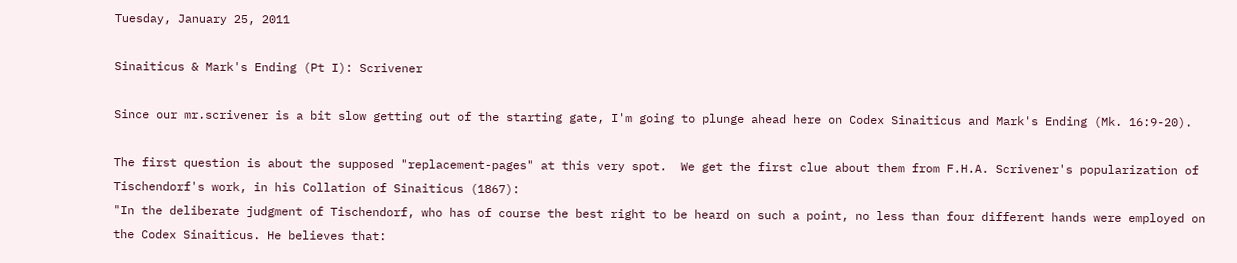Tuesday, January 25, 2011

Sinaiticus & Mark's Ending (Pt I): Scrivener

Since our mr.scrivener is a bit slow getting out of the starting gate, I'm going to plunge ahead here on Codex Sinaiticus and Mark's Ending (Mk. 16:9-20).

The first question is about the supposed "replacement-pages" at this very spot.  We get the first clue about them from F.H.A. Scrivener's popularization of Tischendorf's work, in his Collation of Sinaiticus (1867):
"In the deliberate judgment of Tischendorf, who has of course the best right to be heard on such a point, no less than four different hands were employed on the Codex Sinaiticus. He believes that: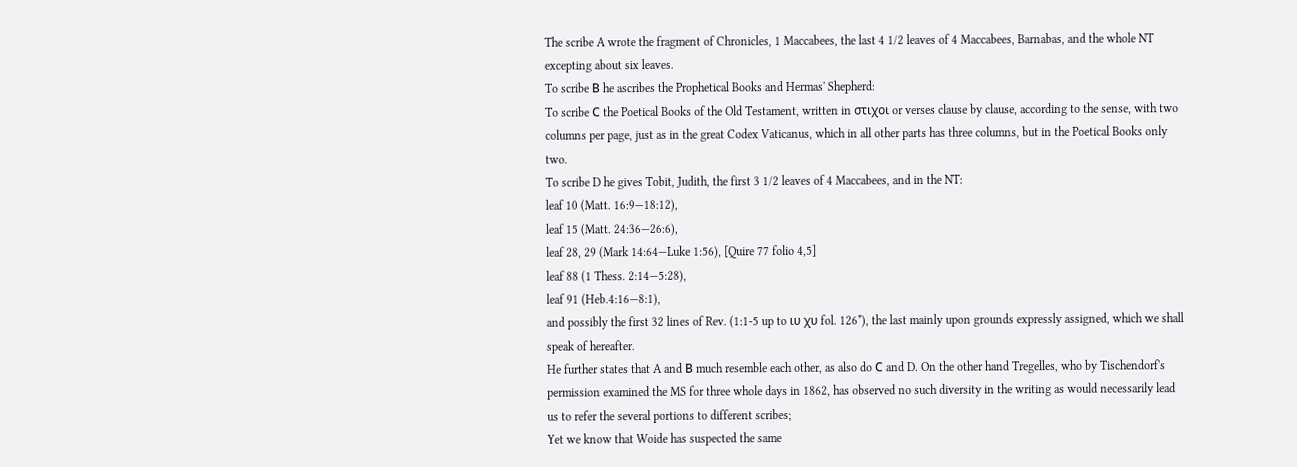The scribe A wrote the fragment of Chronicles, 1 Maccabees, the last 4 1/2 leaves of 4 Maccabees, Barnabas, and the whole NT excepting about six leaves.
To scribe В he ascribes the Prophetical Books and Hermas' Shepherd:
To scribe С the Poetical Books of the Old Testament, written in στιχοι or verses clause by clause, according to the sense, with two columns per page, just as in the great Codex Vaticanus, which in all other parts has three columns, but in the Poetical Books only two.
To scribe D he gives Tobit, Judith, the first 3 1/2 leaves of 4 Maccabees, and in the NT:
leaf 10 (Matt. 16:9—18:12),
leaf 15 (Matt. 24:36—26:6),
leaf 28, 29 (Mark 14:64—Luke 1:56), [Quire 77 folio 4,5]
leaf 88 (1 Thess. 2:14—5:28),
leaf 91 (Heb.4:16—8:1),
and possibly the first 32 lines of Rev. (1:1-5 up to ιυ χυ fol. 126*), the last mainly upon grounds expressly assigned, which we shall speak of hereafter.
He further states that A and В much resemble each other, as also do С and D. On the other hand Tregelles, who by Tischendorf's permission examined the MS for three whole days in 1862, has observed no such diversity in the writing as would necessarily lead us to refer the several portions to different scribes;
Yet we know that Woide has suspected the same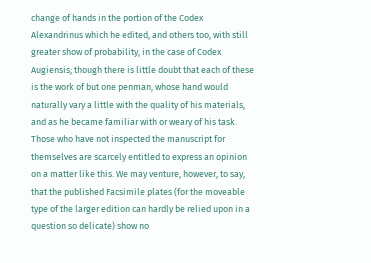change of hands in the portion of the Codex Alexandrinus which he edited, and others too, with still greater show of probability, in the case of Codex Augiensis; though there is little doubt that each of these is the work of but one penman, whose hand would naturally vary a little with the quality of his materials, and as he became familiar with or weary of his task.
Those who have not inspected the manuscript for themselves are scarcely entitled to express an opinion on a matter like this. We may venture, however, to say, that the published Facsimile plates (for the moveable type of the larger edition can hardly be relied upon in a question so delicate) show no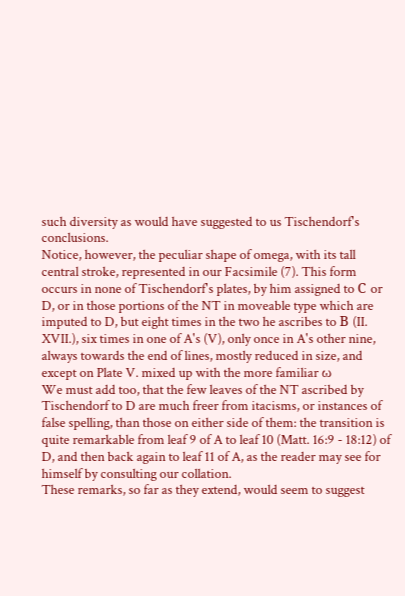such diversity as would have suggested to us Tischendorf's conclusions.
Notice, however, the peculiar shape of omega, with its tall central stroke, represented in our Facsimile (7). This form occurs in none of Tischendorf's plates, by him assigned to С or D, or in those portions of the NT in moveable type which are imputed to D, but eight times in the two he ascribes to В (II. XVII.), six times in one of A's (V), only once in A's other nine, always towards the end of lines, mostly reduced in size, and except on Plate V. mixed up with the more familiar ω
We must add too, that the few leaves of the NT ascribed by Tischendorf to D are much freer from itacisms, or instances of false spelling, than those on either side of them: the transition is quite remarkable from leaf 9 of A to leaf 10 (Matt. 16:9 - 18:12) of D, and then back again to leaf 11 of A, as the reader may see for himself by consulting our collation.
These remarks, so far as they extend, would seem to suggest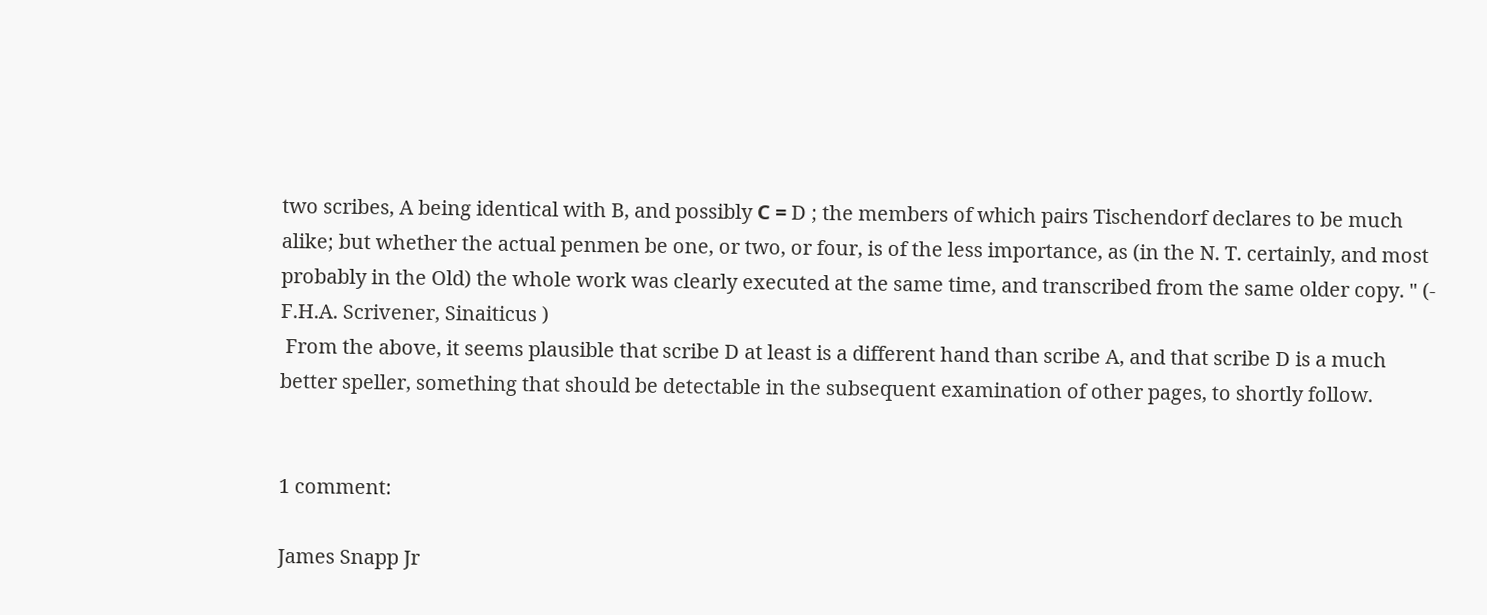two scribes, A being identical with B, and possibly С = D ; the members of which pairs Tischendorf declares to be much alike; but whether the actual penmen be one, or two, or four, is of the less importance, as (in the N. T. certainly, and most probably in the Old) the whole work was clearly executed at the same time, and transcribed from the same older copy. " (- F.H.A. Scrivener, Sinaiticus )
 From the above, it seems plausible that scribe D at least is a different hand than scribe A, and that scribe D is a much better speller, something that should be detectable in the subsequent examination of other pages, to shortly follow.


1 comment:

James Snapp Jr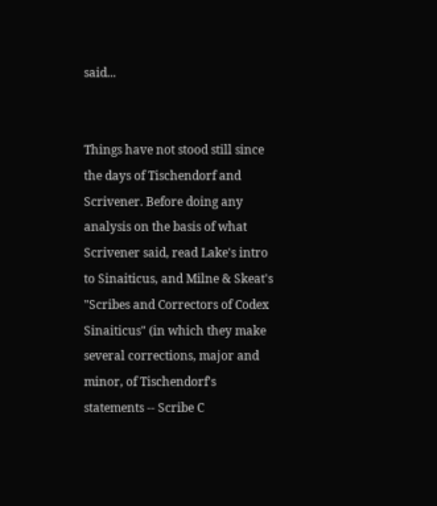said...


Things have not stood still since the days of Tischendorf and Scrivener. Before doing any analysis on the basis of what Scrivener said, read Lake's intro to Sinaiticus, and Milne & Skeat's "Scribes and Correctors of Codex Sinaiticus" (in which they make several corrections, major and minor, of Tischendorf's statements -- Scribe C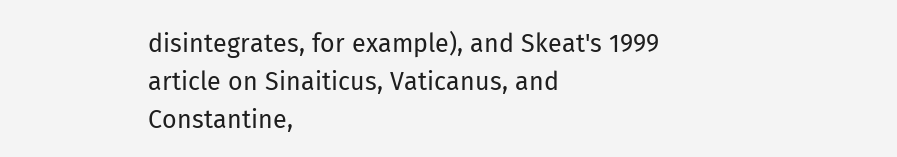disintegrates, for example), and Skeat's 1999 article on Sinaiticus, Vaticanus, and Constantine,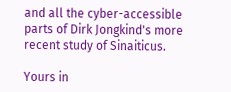and all the cyber-accessible parts of Dirk Jongkind's more recent study of Sinaiticus.

Yours in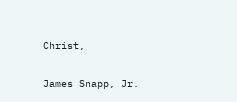Christ,

James Snapp, Jr.